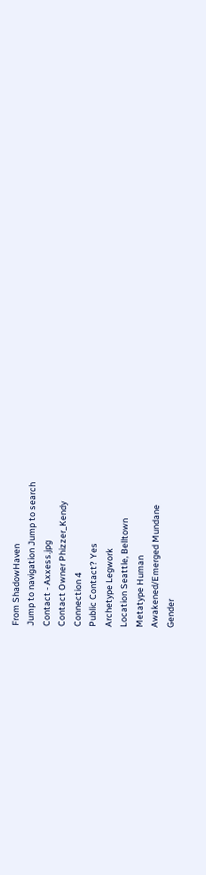From ShadowHaven
Jump to navigation Jump to search
Contact - Axxess.jpg
Contact Owner Phizzer_Kendy
Connection 4
Public Contact? Yes
Archetype Legwork
Location Seattle, Belltown
Metatype Human
Awakened/Emerged Mundane
Gender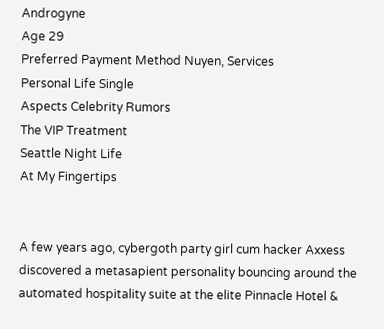Androgyne
Age 29
Preferred Payment Method Nuyen, Services
Personal Life Single
Aspects Celebrity Rumors
The VIP Treatment
Seattle Night Life
At My Fingertips


A few years ago, cybergoth party girl cum hacker Axxess discovered a metasapient personality bouncing around the automated hospitality suite at the elite Pinnacle Hotel &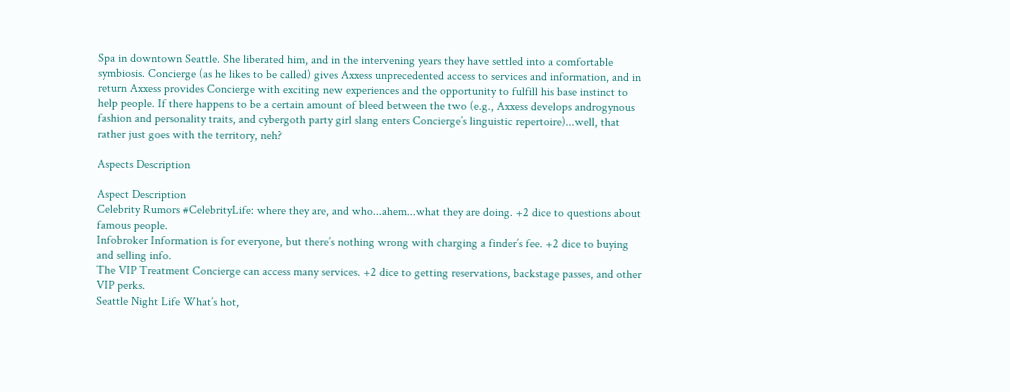Spa in downtown Seattle. She liberated him, and in the intervening years they have settled into a comfortable symbiosis. Concierge (as he likes to be called) gives Axxess unprecedented access to services and information, and in return Axxess provides Concierge with exciting new experiences and the opportunity to fulfill his base instinct to help people. If there happens to be a certain amount of bleed between the two (e.g., Axxess develops androgynous fashion and personality traits, and cybergoth party girl slang enters Concierge’s linguistic repertoire)...well, that rather just goes with the territory, neh?

Aspects Description

Aspect Description
Celebrity Rumors #CelebrityLife: where they are, and who...ahem...what they are doing. +2 dice to questions about famous people.
Infobroker Information is for everyone, but there’s nothing wrong with charging a finder’s fee. +2 dice to buying and selling info.
The VIP Treatment Concierge can access many services. +2 dice to getting reservations, backstage passes, and other VIP perks.
Seattle Night Life What’s hot,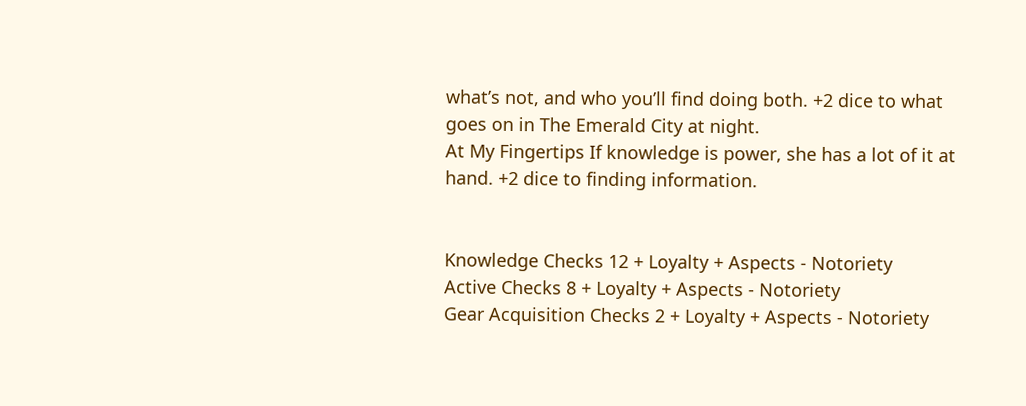what’s not, and who you’ll find doing both. +2 dice to what goes on in The Emerald City at night.
At My Fingertips If knowledge is power, she has a lot of it at hand. +2 dice to finding information.


Knowledge Checks 12 + Loyalty + Aspects - Notoriety
Active Checks 8 + Loyalty + Aspects - Notoriety
Gear Acquisition Checks 2 + Loyalty + Aspects - Notoriety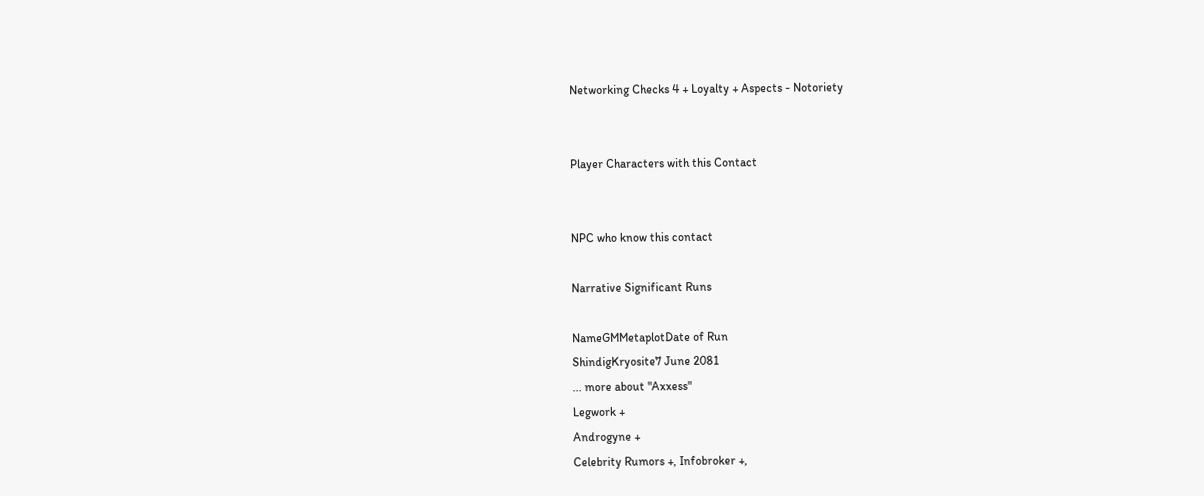Networking Checks 4 + Loyalty + Aspects - Notoriety


Player Characters with this Contact


NPC who know this contact

Narrative Significant Runs

NameGMMetaplotDate of Run
ShindigKryosite7 June 2081
... more about "Axxess"
Legwork +
Androgyne +
Celebrity Rumors +, Infobroker +,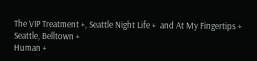The VIP Treatment +, Seattle Night Life +  and At My Fingertips +
Seattle, Belltown +
Human +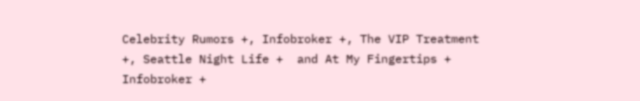Celebrity Rumors +, Infobroker +, The VIP Treatment +, Seattle Night Life +  and At My Fingertips +
Infobroker +